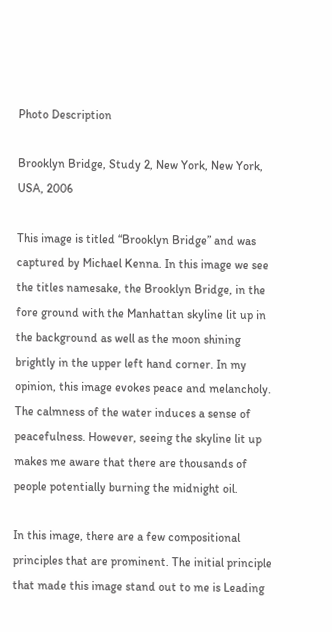Photo Description

Brooklyn Bridge, Study 2, New York, New York, USA, 2006

This image is titled “Brooklyn Bridge” and was captured by Michael Kenna. In this image we see the titles namesake, the Brooklyn Bridge, in the fore ground with the Manhattan skyline lit up in the background as well as the moon shining brightly in the upper left hand corner. In my opinion, this image evokes peace and melancholy. The calmness of the water induces a sense of peacefulness. However, seeing the skyline lit up makes me aware that there are thousands of people potentially burning the midnight oil.

In this image, there are a few compositional principles that are prominent. The initial principle that made this image stand out to me is Leading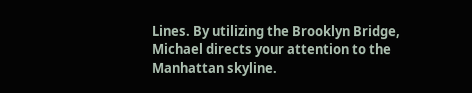Lines. By utilizing the Brooklyn Bridge, Michael directs your attention to the Manhattan skyline.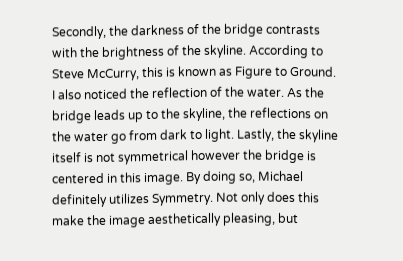Secondly, the darkness of the bridge contrasts with the brightness of the skyline. According to Steve McCurry, this is known as Figure to Ground. I also noticed the reflection of the water. As the bridge leads up to the skyline, the reflections on the water go from dark to light. Lastly, the skyline itself is not symmetrical however the bridge is centered in this image. By doing so, Michael definitely utilizes Symmetry. Not only does this make the image aesthetically pleasing, but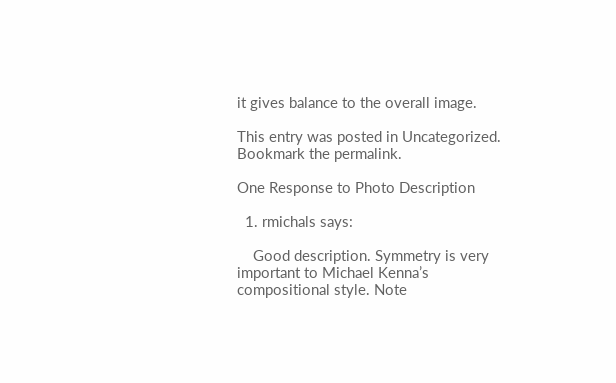it gives balance to the overall image.

This entry was posted in Uncategorized. Bookmark the permalink.

One Response to Photo Description

  1. rmichals says:

    Good description. Symmetry is very important to Michael Kenna’s compositional style. Note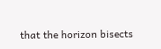that the horizon bisects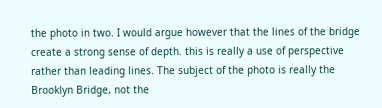the photo in two. I would argue however that the lines of the bridge create a strong sense of depth. this is really a use of perspective rather than leading lines. The subject of the photo is really the Brooklyn Bridge, not the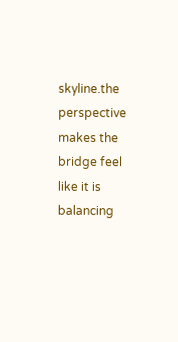skyline.the perspective makes the bridge feel like it is balancing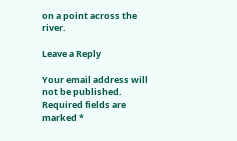on a point across the river.

Leave a Reply

Your email address will not be published. Required fields are marked *